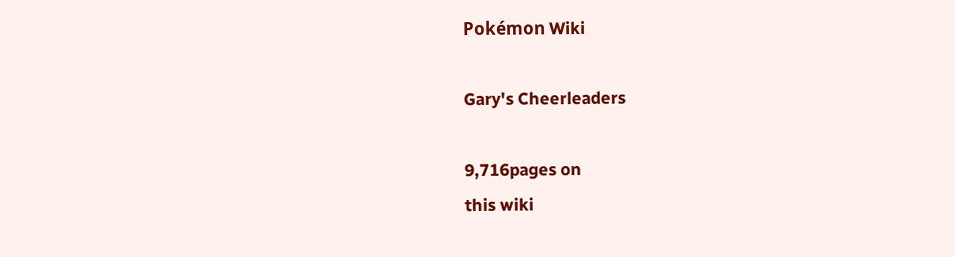Pokémon Wiki

Gary's Cheerleaders

9,716pages on
this wiki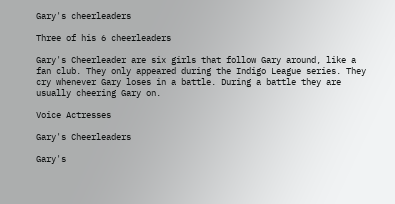Gary's cheerleaders

Three of his 6 cheerleaders

Gary's Cheerleader are six girls that follow Gary around, like a fan club. They only appeared during the Indigo League series. They cry whenever Gary loses in a battle. During a battle they are usually cheering Gary on.

Voice Actresses

Gary's Cheerleaders

Gary's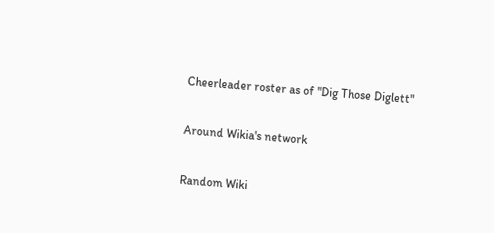Cheerleader roster as of "Dig Those Diglett"

Around Wikia's network

Random Wiki